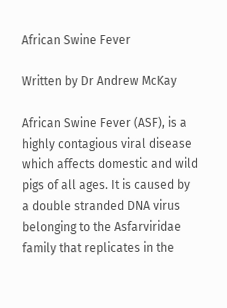African Swine Fever

Written by Dr Andrew McKay

African Swine Fever (ASF), is a highly contagious viral disease which affects domestic and wild pigs of all ages. It is caused by a double stranded DNA virus belonging to the Asfarviridae family that replicates in the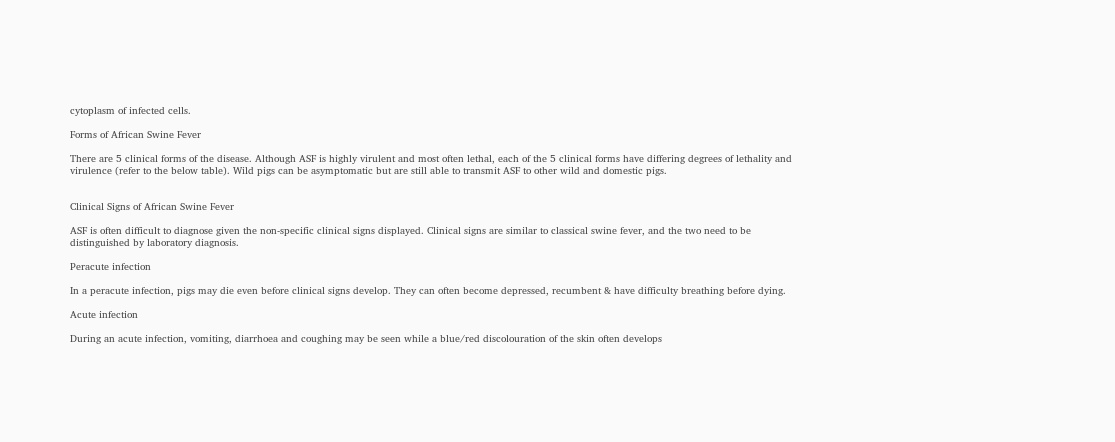cytoplasm of infected cells.

Forms of African Swine Fever

There are 5 clinical forms of the disease. Although ASF is highly virulent and most often lethal, each of the 5 clinical forms have differing degrees of lethality and virulence (refer to the below table). Wild pigs can be asymptomatic but are still able to transmit ASF to other wild and domestic pigs.


Clinical Signs of African Swine Fever

ASF is often difficult to diagnose given the non-specific clinical signs displayed. Clinical signs are similar to classical swine fever, and the two need to be distinguished by laboratory diagnosis.

Peracute infection

In a peracute infection, pigs may die even before clinical signs develop. They can often become depressed, recumbent & have difficulty breathing before dying.

Acute infection

During an acute infection, vomiting, diarrhoea and coughing may be seen while a blue/red discolouration of the skin often develops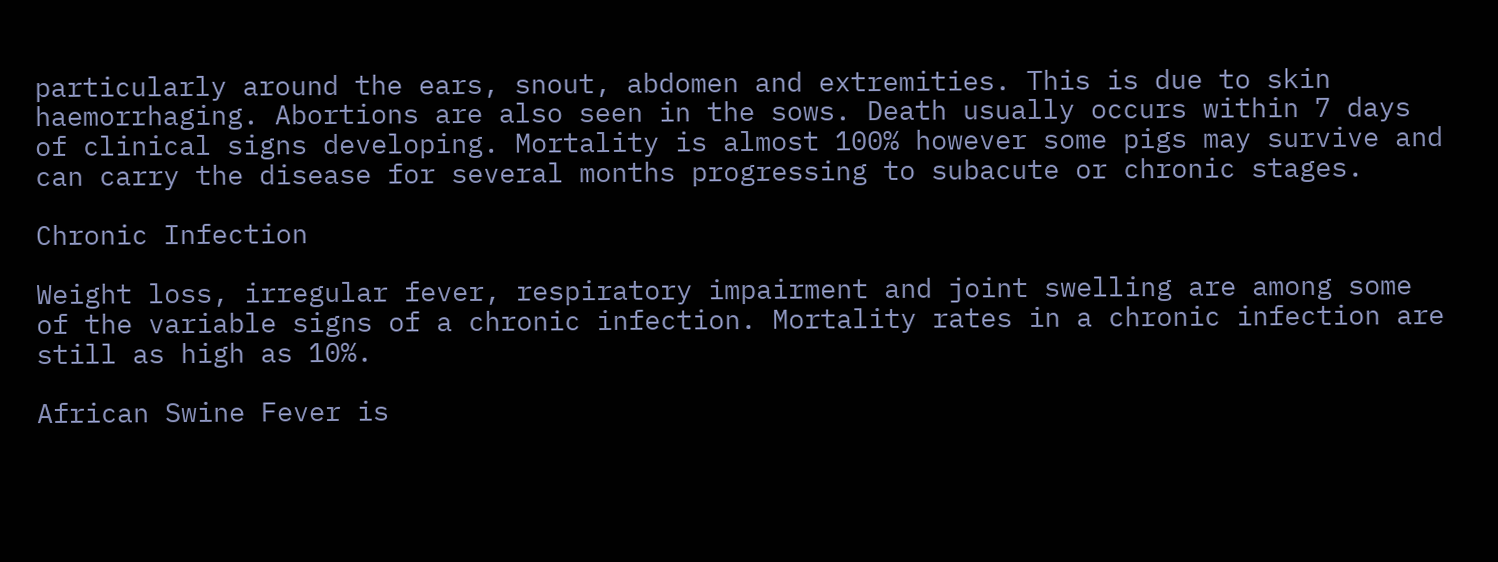particularly around the ears, snout, abdomen and extremities. This is due to skin haemorrhaging. Abortions are also seen in the sows. Death usually occurs within 7 days of clinical signs developing. Mortality is almost 100% however some pigs may survive and can carry the disease for several months progressing to subacute or chronic stages.

Chronic Infection

Weight loss, irregular fever, respiratory impairment and joint swelling are among some of the variable signs of a chronic infection. Mortality rates in a chronic infection are still as high as 10%.

African Swine Fever is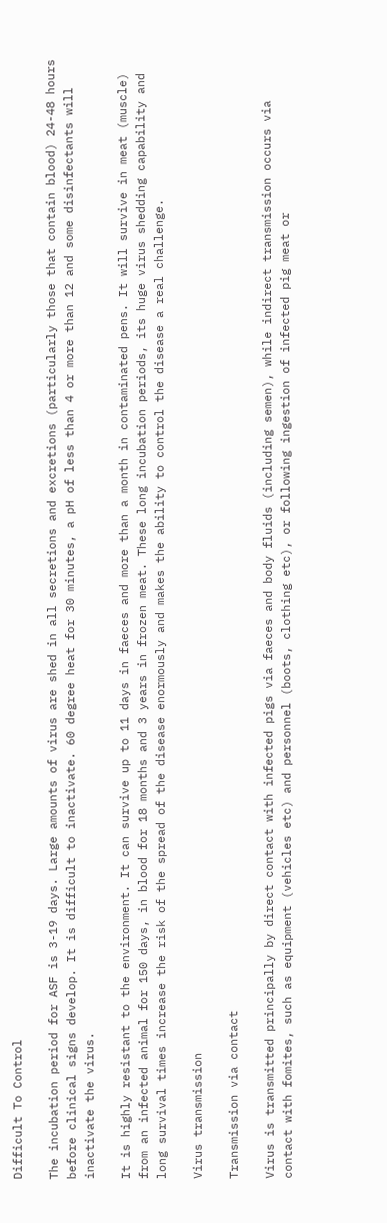Difficult To Control

The incubation period for ASF is 3-19 days. Large amounts of virus are shed in all secretions and excretions (particularly those that contain blood) 24-48 hours before clinical signs develop. It is difficult to inactivate. 60 degree heat for 30 minutes, a pH of less than 4 or more than 12 and some disinfectants will inactivate the virus.

It is highly resistant to the environment. It can survive up to 11 days in faeces and more than a month in contaminated pens. It will survive in meat (muscle) from an infected animal for 150 days, in blood for 18 months and 3 years in frozen meat. These long incubation periods, its huge virus shedding capability and long survival times increase the risk of the spread of the disease enormously and makes the ability to control the disease a real challenge.

Virus transmission

Transmission via contact

Virus is transmitted principally by direct contact with infected pigs via faeces and body fluids (including semen), while indirect transmission occurs via contact with fomites, such as equipment (vehicles etc) and personnel (boots, clothing etc), or following ingestion of infected pig meat or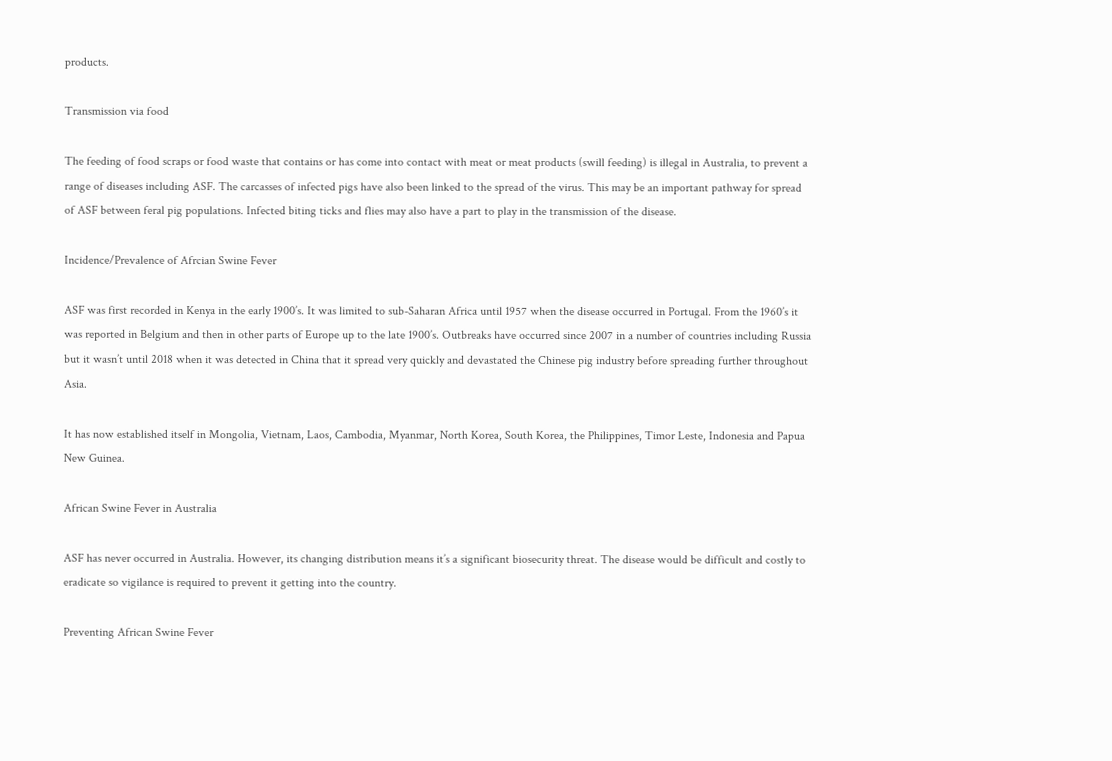products.

Transmission via food

The feeding of food scraps or food waste that contains or has come into contact with meat or meat products (swill feeding) is illegal in Australia, to prevent a range of diseases including ASF. The carcasses of infected pigs have also been linked to the spread of the virus. This may be an important pathway for spread of ASF between feral pig populations. Infected biting ticks and flies may also have a part to play in the transmission of the disease.

Incidence/Prevalence of Afrcian Swine Fever

ASF was first recorded in Kenya in the early 1900’s. It was limited to sub-Saharan Africa until 1957 when the disease occurred in Portugal. From the 1960’s it was reported in Belgium and then in other parts of Europe up to the late 1900’s. Outbreaks have occurred since 2007 in a number of countries including Russia but it wasn’t until 2018 when it was detected in China that it spread very quickly and devastated the Chinese pig industry before spreading further throughout Asia.

It has now established itself in Mongolia, Vietnam, Laos, Cambodia, Myanmar, North Korea, South Korea, the Philippines, Timor Leste, Indonesia and Papua New Guinea.

African Swine Fever in Australia

ASF has never occurred in Australia. However, its changing distribution means it’s a significant biosecurity threat. The disease would be difficult and costly to eradicate so vigilance is required to prevent it getting into the country.

Preventing African Swine Fever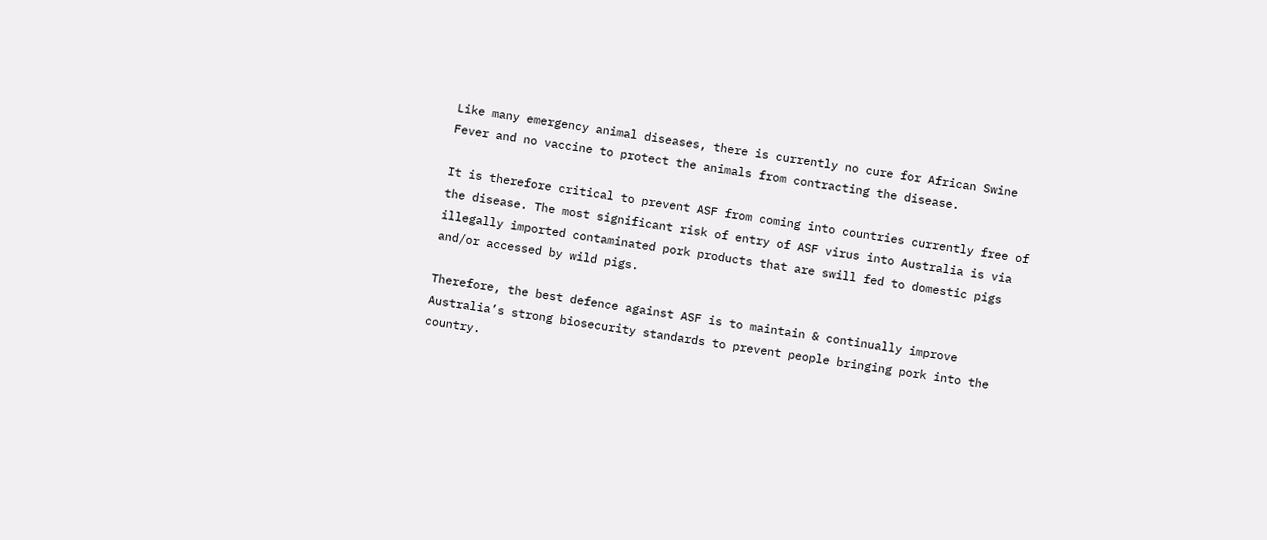Like many emergency animal diseases, there is currently no cure for African Swine Fever and no vaccine to protect the animals from contracting the disease.

It is therefore critical to prevent ASF from coming into countries currently free of the disease. The most significant risk of entry of ASF virus into Australia is via illegally imported contaminated pork products that are swill fed to domestic pigs and/or accessed by wild pigs.

Therefore, the best defence against ASF is to maintain & continually improve Australia’s strong biosecurity standards to prevent people bringing pork into the country.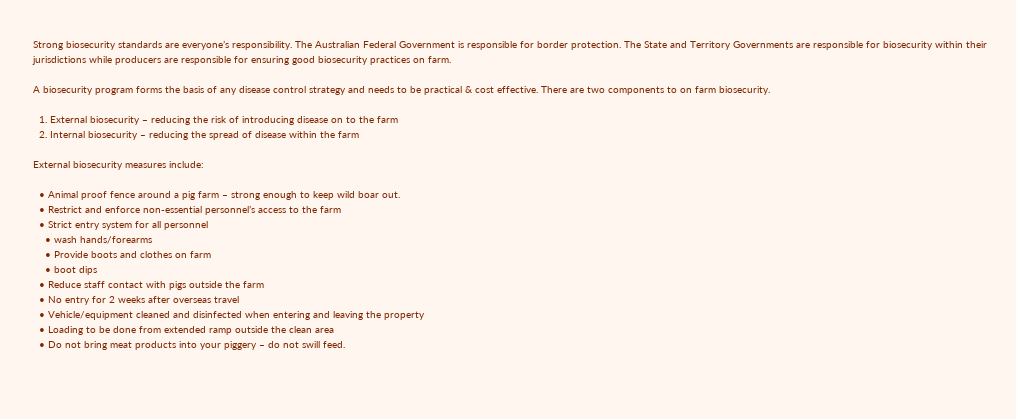Strong biosecurity standards are everyone’s responsibility. The Australian Federal Government is responsible for border protection. The State and Territory Governments are responsible for biosecurity within their jurisdictions while producers are responsible for ensuring good biosecurity practices on farm.

A biosecurity program forms the basis of any disease control strategy and needs to be practical & cost effective. There are two components to on farm biosecurity.

  1. External biosecurity – reducing the risk of introducing disease on to the farm
  2. Internal biosecurity – reducing the spread of disease within the farm

External biosecurity measures include:

  • Animal proof fence around a pig farm – strong enough to keep wild boar out.
  • Restrict and enforce non-essential personnel’s access to the farm
  • Strict entry system for all personnel
    • wash hands/forearms
    • Provide boots and clothes on farm
    • boot dips
  • Reduce staff contact with pigs outside the farm
  • No entry for 2 weeks after overseas travel
  • Vehicle/equipment cleaned and disinfected when entering and leaving the property
  • Loading to be done from extended ramp outside the clean area
  • Do not bring meat products into your piggery – do not swill feed.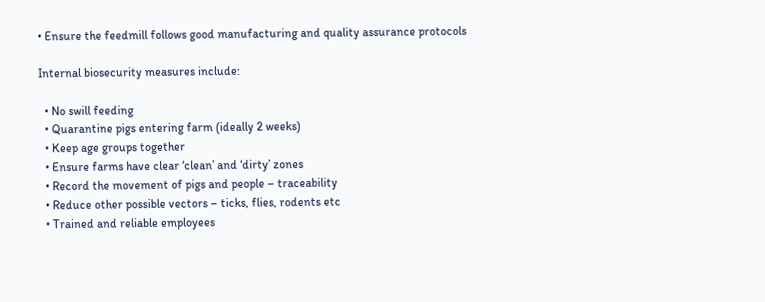• Ensure the feedmill follows good manufacturing and quality assurance protocols

Internal biosecurity measures include:

  • No swill feeding
  • Quarantine pigs entering farm (ideally 2 weeks)
  • Keep age groups together
  • Ensure farms have clear ‘clean’ and ‘dirty’ zones
  • Record the movement of pigs and people – traceability
  • Reduce other possible vectors – ticks, flies, rodents etc
  • Trained and reliable employees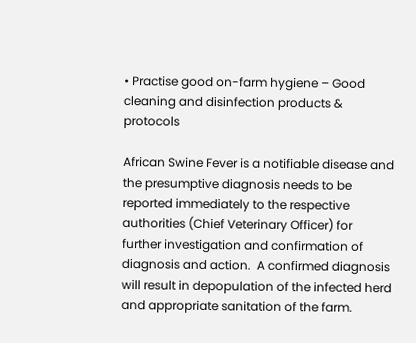• Practise good on-farm hygiene – Good cleaning and disinfection products & protocols

African Swine Fever is a notifiable disease and the presumptive diagnosis needs to be reported immediately to the respective authorities (Chief Veterinary Officer) for further investigation and confirmation of diagnosis and action.  A confirmed diagnosis will result in depopulation of the infected herd and appropriate sanitation of the farm.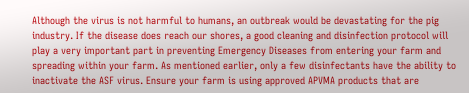Although the virus is not harmful to humans, an outbreak would be devastating for the pig industry. If the disease does reach our shores, a good cleaning and disinfection protocol will play a very important part in preventing Emergency Diseases from entering your farm and spreading within your farm. As mentioned earlier, only a few disinfectants have the ability to inactivate the ASF virus. Ensure your farm is using approved APVMA products that are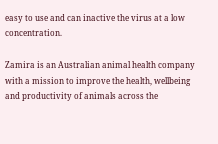easy to use and can inactive the virus at a low concentration.

Zamira is an Australian animal health company with a mission to improve the health, wellbeing and productivity of animals across the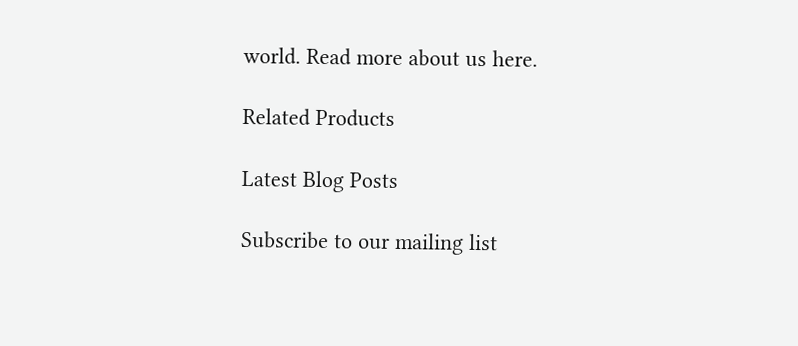world. Read more about us here.

Related Products

Latest Blog Posts

Subscribe to our mailing list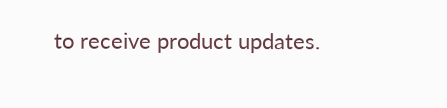to receive product updates.